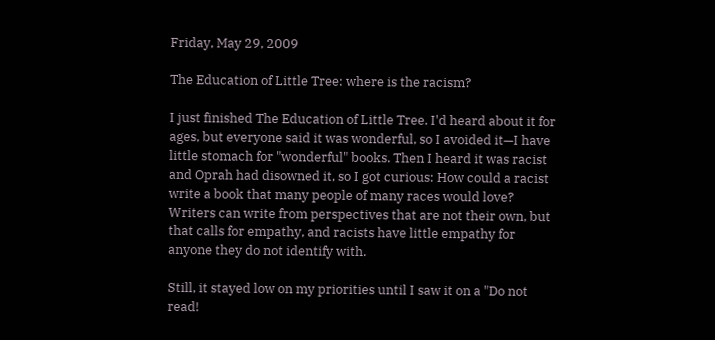Friday, May 29, 2009

The Education of Little Tree: where is the racism?

I just finished The Education of Little Tree. I'd heard about it for ages, but everyone said it was wonderful, so I avoided it—I have little stomach for "wonderful" books. Then I heard it was racist and Oprah had disowned it, so I got curious: How could a racist write a book that many people of many races would love? Writers can write from perspectives that are not their own, but that calls for empathy, and racists have little empathy for anyone they do not identify with.

Still, it stayed low on my priorities until I saw it on a "Do not read!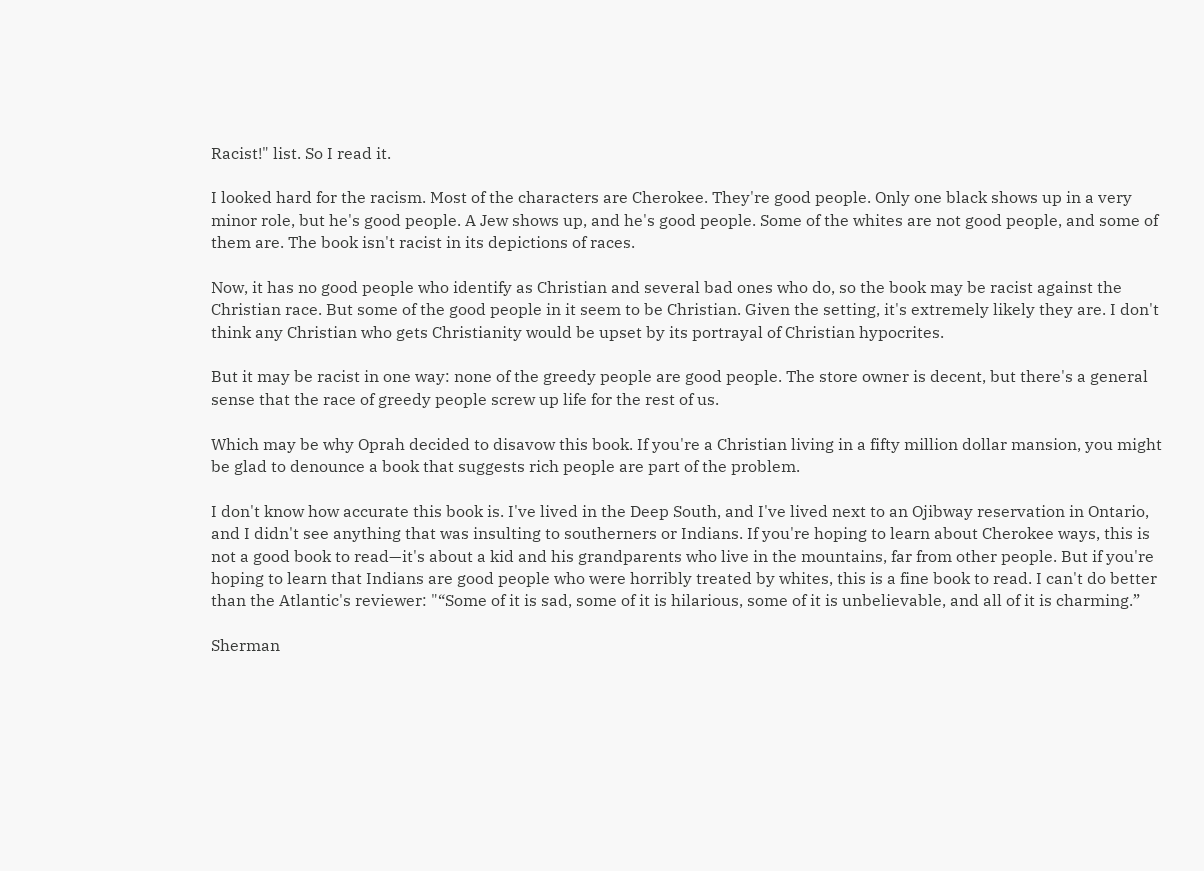Racist!" list. So I read it.

I looked hard for the racism. Most of the characters are Cherokee. They're good people. Only one black shows up in a very minor role, but he's good people. A Jew shows up, and he's good people. Some of the whites are not good people, and some of them are. The book isn't racist in its depictions of races.

Now, it has no good people who identify as Christian and several bad ones who do, so the book may be racist against the Christian race. But some of the good people in it seem to be Christian. Given the setting, it's extremely likely they are. I don't think any Christian who gets Christianity would be upset by its portrayal of Christian hypocrites.

But it may be racist in one way: none of the greedy people are good people. The store owner is decent, but there's a general sense that the race of greedy people screw up life for the rest of us.

Which may be why Oprah decided to disavow this book. If you're a Christian living in a fifty million dollar mansion, you might be glad to denounce a book that suggests rich people are part of the problem.

I don't know how accurate this book is. I've lived in the Deep South, and I've lived next to an Ojibway reservation in Ontario, and I didn't see anything that was insulting to southerners or Indians. If you're hoping to learn about Cherokee ways, this is not a good book to read—it's about a kid and his grandparents who live in the mountains, far from other people. But if you're hoping to learn that Indians are good people who were horribly treated by whites, this is a fine book to read. I can't do better than the Atlantic's reviewer: "“Some of it is sad, some of it is hilarious, some of it is unbelievable, and all of it is charming.”

Sherman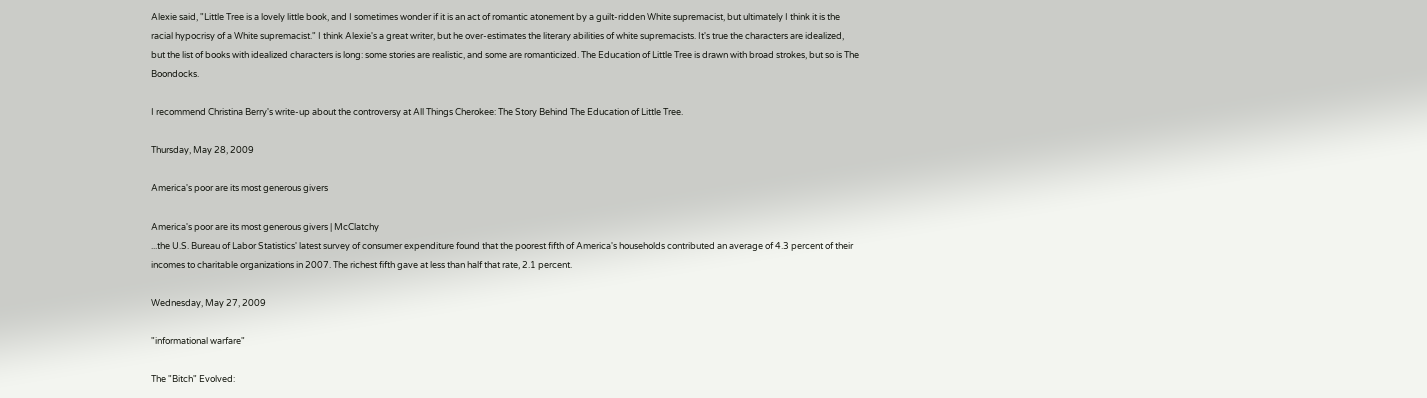Alexie said, "Little Tree is a lovely little book, and I sometimes wonder if it is an act of romantic atonement by a guilt-ridden White supremacist, but ultimately I think it is the racial hypocrisy of a White supremacist." I think Alexie's a great writer, but he over-estimates the literary abilities of white supremacists. It's true the characters are idealized, but the list of books with idealized characters is long: some stories are realistic, and some are romanticized. The Education of Little Tree is drawn with broad strokes, but so is The Boondocks.

I recommend Christina Berry's write-up about the controversy at All Things Cherokee: The Story Behind The Education of Little Tree.

Thursday, May 28, 2009

America's poor are its most generous givers

America's poor are its most generous givers | McClatchy
...the U.S. Bureau of Labor Statistics' latest survey of consumer expenditure found that the poorest fifth of America's households contributed an average of 4.3 percent of their incomes to charitable organizations in 2007. The richest fifth gave at less than half that rate, 2.1 percent.

Wednesday, May 27, 2009

"informational warfare"

The "Bitch" Evolved: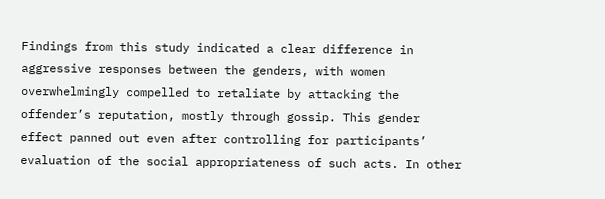Findings from this study indicated a clear difference in aggressive responses between the genders, with women overwhelmingly compelled to retaliate by attacking the offender’s reputation, mostly through gossip. This gender effect panned out even after controlling for participants’ evaluation of the social appropriateness of such acts. In other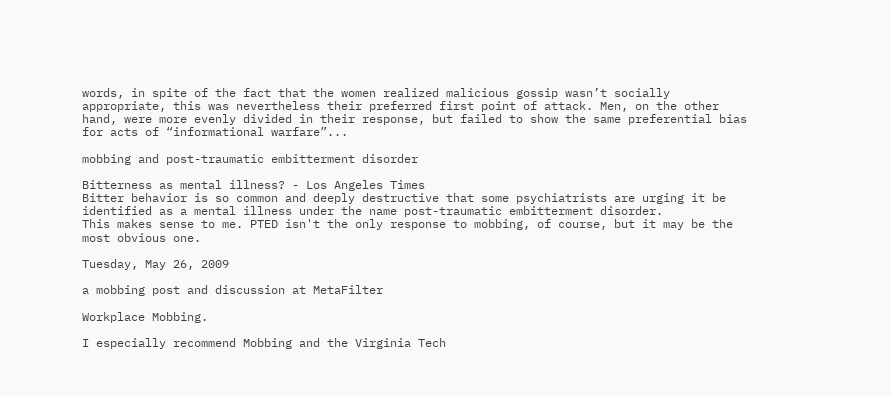words, in spite of the fact that the women realized malicious gossip wasn’t socially appropriate, this was nevertheless their preferred first point of attack. Men, on the other hand, were more evenly divided in their response, but failed to show the same preferential bias for acts of “informational warfare”...

mobbing and post-traumatic embitterment disorder

Bitterness as mental illness? - Los Angeles Times
Bitter behavior is so common and deeply destructive that some psychiatrists are urging it be identified as a mental illness under the name post-traumatic embitterment disorder.
This makes sense to me. PTED isn't the only response to mobbing, of course, but it may be the most obvious one.

Tuesday, May 26, 2009

a mobbing post and discussion at MetaFilter

Workplace Mobbing.

I especially recommend Mobbing and the Virginia Tech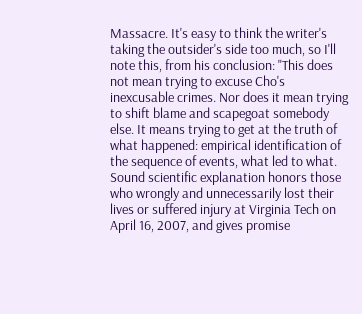Massacre. It's easy to think the writer's taking the outsider's side too much, so I'll note this, from his conclusion: "This does not mean trying to excuse Cho's inexcusable crimes. Nor does it mean trying to shift blame and scapegoat somebody else. It means trying to get at the truth of what happened: empirical identification of the sequence of events, what led to what. Sound scientific explanation honors those who wrongly and unnecessarily lost their lives or suffered injury at Virginia Tech on April 16, 2007, and gives promise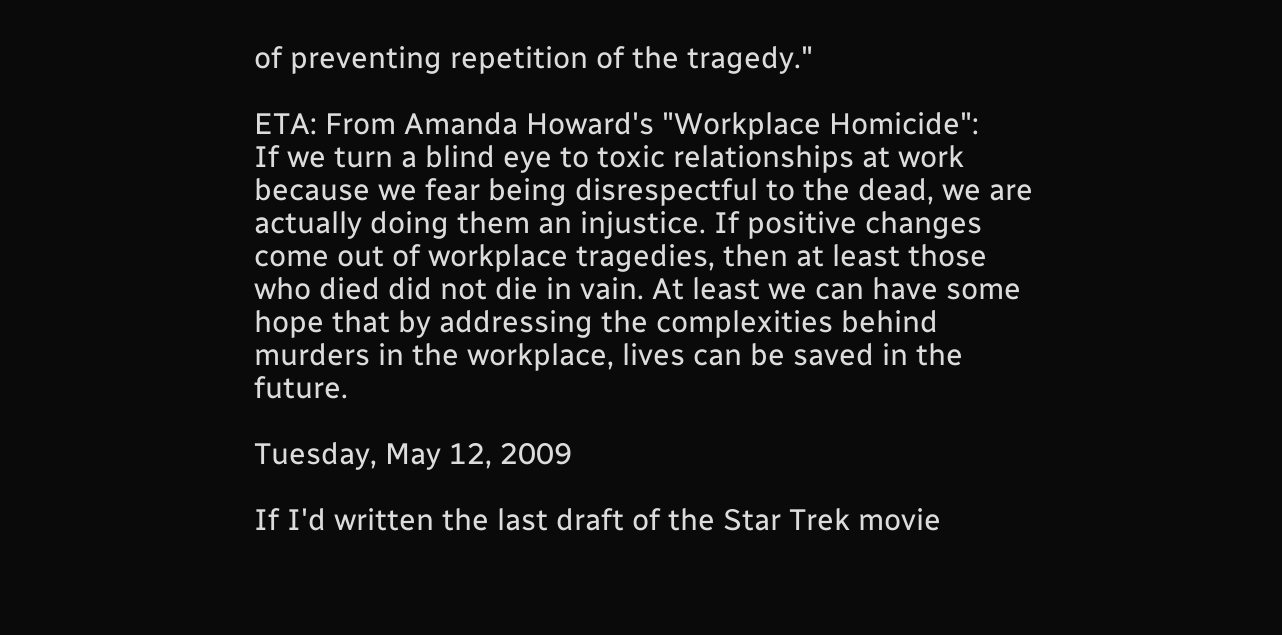of preventing repetition of the tragedy."

ETA: From Amanda Howard's "Workplace Homicide":
If we turn a blind eye to toxic relationships at work because we fear being disrespectful to the dead, we are actually doing them an injustice. If positive changes come out of workplace tragedies, then at least those who died did not die in vain. At least we can have some hope that by addressing the complexities behind murders in the workplace, lives can be saved in the future.

Tuesday, May 12, 2009

If I'd written the last draft of the Star Trek movie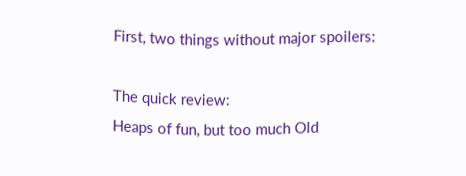First, two things without major spoilers:

The quick review:
Heaps of fun, but too much Old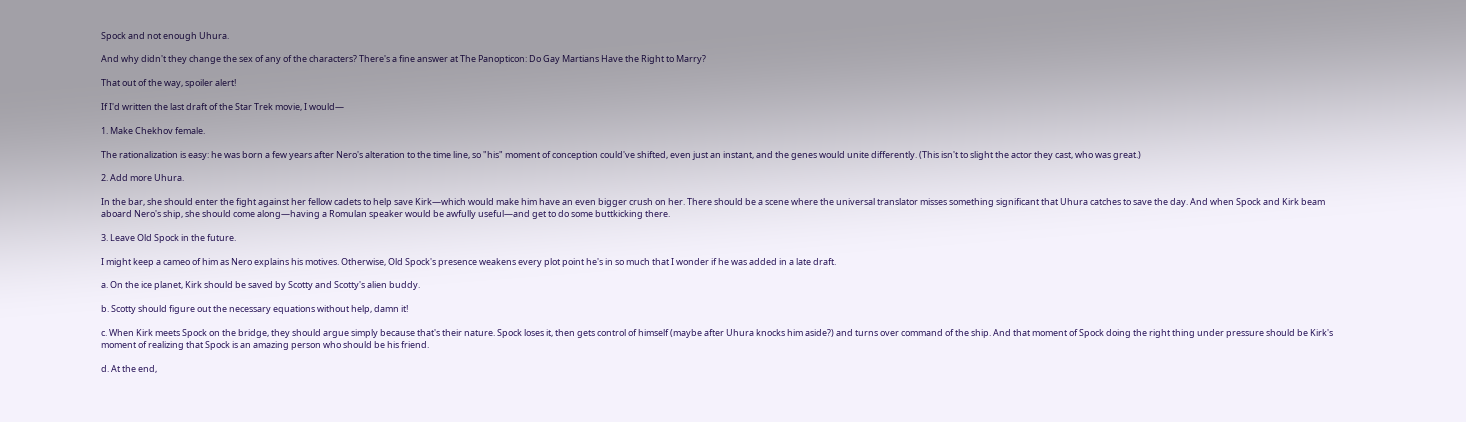Spock and not enough Uhura.

And why didn't they change the sex of any of the characters? There's a fine answer at The Panopticon: Do Gay Martians Have the Right to Marry?

That out of the way, spoiler alert!

If I'd written the last draft of the Star Trek movie, I would—

1. Make Chekhov female.

The rationalization is easy: he was born a few years after Nero's alteration to the time line, so "his" moment of conception could've shifted, even just an instant, and the genes would unite differently. (This isn't to slight the actor they cast, who was great.)

2. Add more Uhura.

In the bar, she should enter the fight against her fellow cadets to help save Kirk—which would make him have an even bigger crush on her. There should be a scene where the universal translator misses something significant that Uhura catches to save the day. And when Spock and Kirk beam aboard Nero's ship, she should come along—having a Romulan speaker would be awfully useful—and get to do some buttkicking there.

3. Leave Old Spock in the future.

I might keep a cameo of him as Nero explains his motives. Otherwise, Old Spock's presence weakens every plot point he's in so much that I wonder if he was added in a late draft.

a. On the ice planet, Kirk should be saved by Scotty and Scotty's alien buddy.

b. Scotty should figure out the necessary equations without help, damn it!

c. When Kirk meets Spock on the bridge, they should argue simply because that's their nature. Spock loses it, then gets control of himself (maybe after Uhura knocks him aside?) and turns over command of the ship. And that moment of Spock doing the right thing under pressure should be Kirk's moment of realizing that Spock is an amazing person who should be his friend.

d. At the end,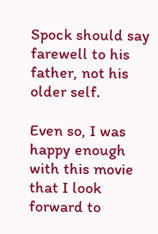Spock should say farewell to his father, not his older self.

Even so, I was happy enough with this movie that I look forward to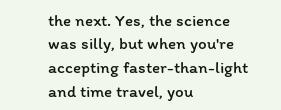the next. Yes, the science was silly, but when you're accepting faster-than-light and time travel, you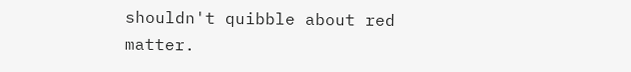shouldn't quibble about red matter.